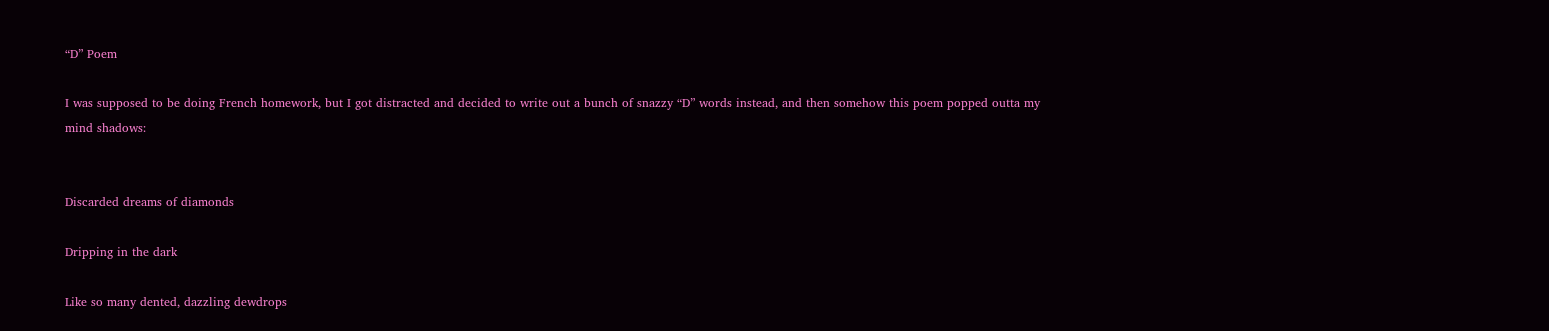“D” Poem

I was supposed to be doing French homework, but I got distracted and decided to write out a bunch of snazzy “D” words instead, and then somehow this poem popped outta my mind shadows:


Discarded dreams of diamonds

Dripping in the dark

Like so many dented, dazzling dewdrops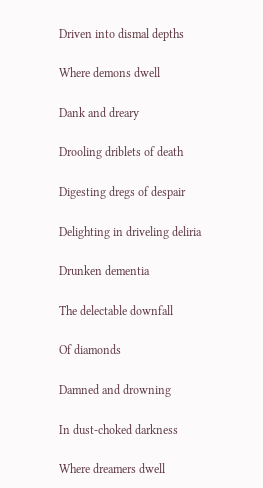Driven into dismal depths

Where demons dwell

Dank and dreary

Drooling driblets of death

Digesting dregs of despair

Delighting in driveling deliria

Drunken dementia

The delectable downfall

Of diamonds

Damned and drowning

In dust-choked darkness

Where dreamers dwell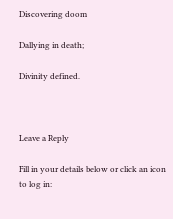Discovering doom

Dallying in death;

Divinity defined.



Leave a Reply

Fill in your details below or click an icon to log in: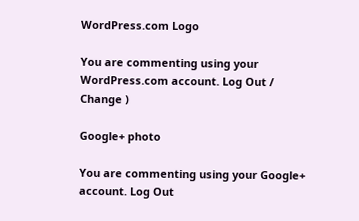WordPress.com Logo

You are commenting using your WordPress.com account. Log Out /  Change )

Google+ photo

You are commenting using your Google+ account. Log Out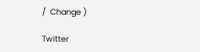/  Change )

Twitter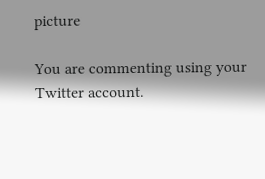picture

You are commenting using your Twitter account.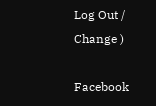Log Out /  Change )

Facebook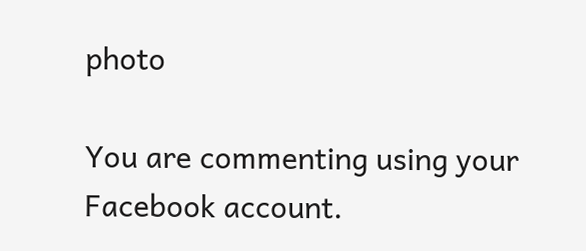photo

You are commenting using your Facebook account.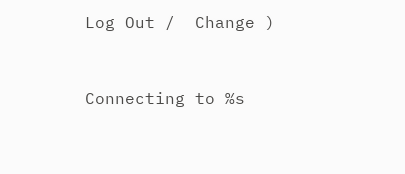Log Out /  Change )


Connecting to %s